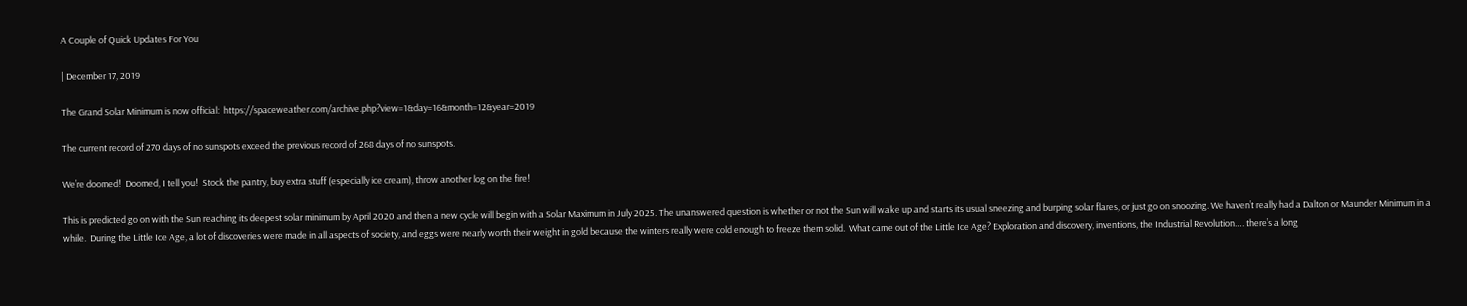A Couple of Quick Updates For You

| December 17, 2019

The Grand Solar Minimum is now official:  https://spaceweather.com/archive.php?view=1&day=16&month=12&year=2019

The current record of 270 days of no sunspots exceed the previous record of 268 days of no sunspots.

We’re doomed!  Doomed, I tell you!  Stock the pantry, buy extra stuff (especially ice cream), throw another log on the fire!

This is predicted go on with the Sun reaching its deepest solar minimum by April 2020 and then a new cycle will begin with a Solar Maximum in July 2025. The unanswered question is whether or not the Sun will wake up and starts its usual sneezing and burping solar flares, or just go on snoozing. We haven’t really had a Dalton or Maunder Minimum in a while.  During the Little Ice Age, a lot of discoveries were made in all aspects of society, and eggs were nearly worth their weight in gold because the winters really were cold enough to freeze them solid.  What came out of the Little Ice Age? Exploration and discovery, inventions, the Industrial Revolution…. there’s a long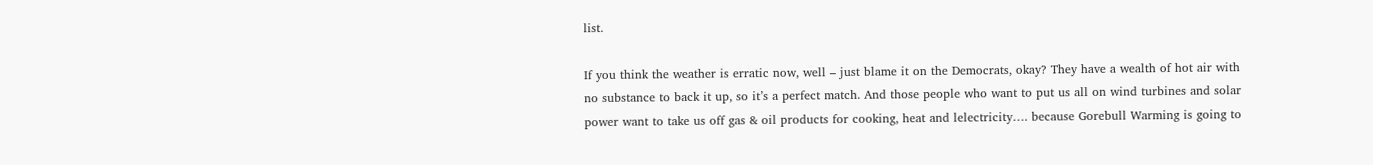list.

If you think the weather is erratic now, well – just blame it on the Democrats, okay? They have a wealth of hot air with no substance to back it up, so it’s a perfect match. And those people who want to put us all on wind turbines and solar power want to take us off gas & oil products for cooking, heat and lelectricity…. because Gorebull Warming is going to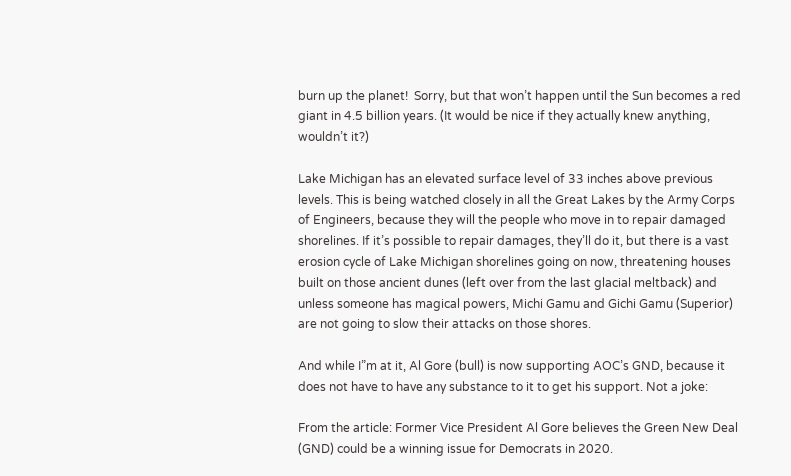burn up the planet!  Sorry, but that won’t happen until the Sun becomes a red giant in 4.5 billion years. (It would be nice if they actually knew anything, wouldn’t it?)

Lake Michigan has an elevated surface level of 33 inches above previous levels. This is being watched closely in all the Great Lakes by the Army Corps of Engineers, because they will the people who move in to repair damaged shorelines. If it’s possible to repair damages, they’ll do it, but there is a vast erosion cycle of Lake Michigan shorelines going on now, threatening houses built on those ancient dunes (left over from the last glacial meltback) and unless someone has magical powers, Michi Gamu and Gichi Gamu (Superior) are not going to slow their attacks on those shores.

And while I”m at it, Al Gore (bull) is now supporting AOC’s GND, because it does not have to have any substance to it to get his support. Not a joke:

From the article: Former Vice President Al Gore believes the Green New Deal (GND) could be a winning issue for Democrats in 2020.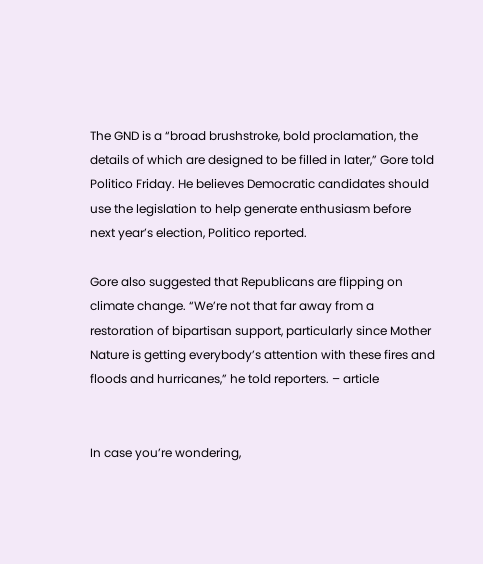The GND is a “broad brushstroke, bold proclamation, the details of which are designed to be filled in later,” Gore told Politico Friday. He believes Democratic candidates should use the legislation to help generate enthusiasm before next year’s election, Politico reported.

Gore also suggested that Republicans are flipping on climate change. “We’re not that far away from a restoration of bipartisan support, particularly since Mother Nature is getting everybody’s attention with these fires and floods and hurricanes,” he told reporters. – article


In case you’re wondering,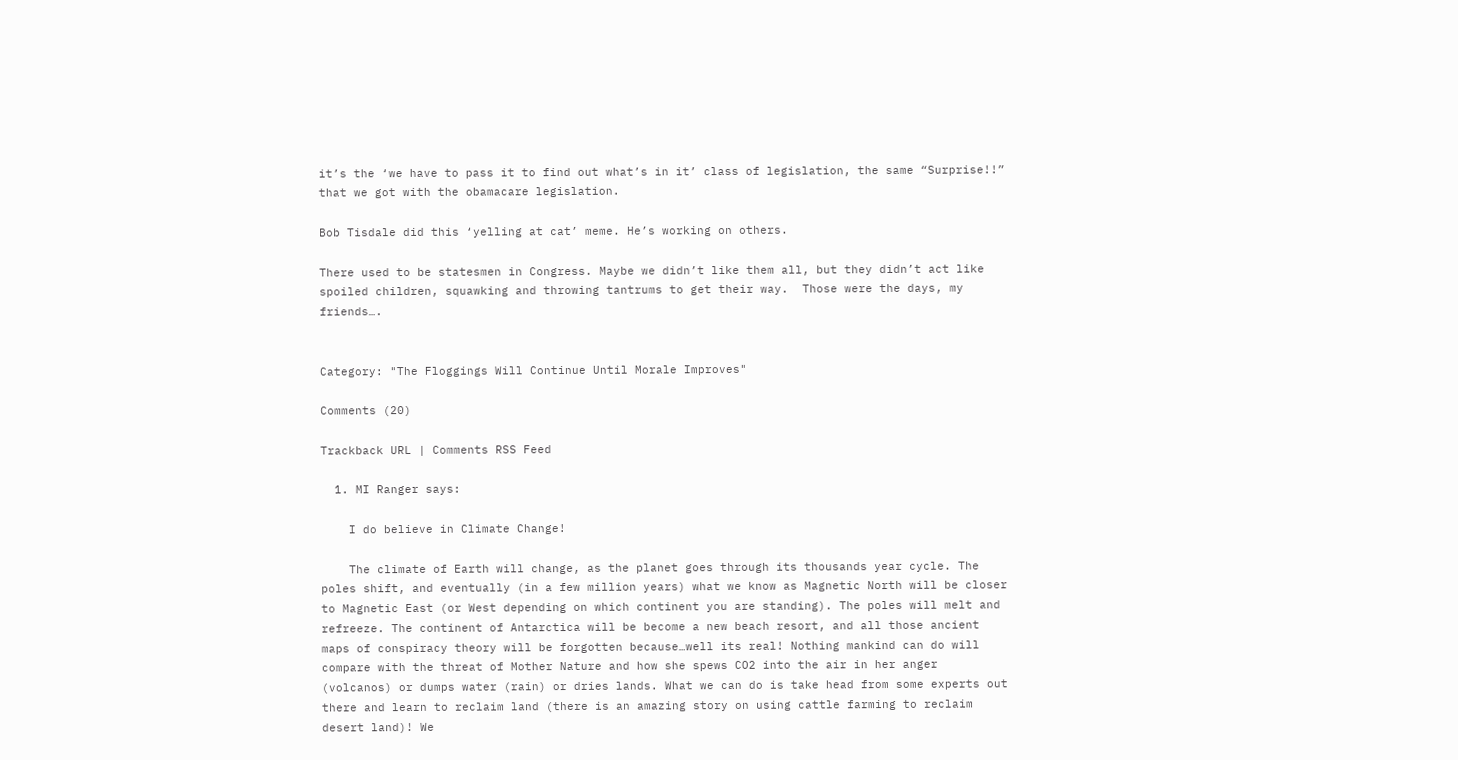it’s the ‘we have to pass it to find out what’s in it’ class of legislation, the same “Surprise!!” that we got with the obamacare legislation.

Bob Tisdale did this ‘yelling at cat’ meme. He’s working on others.

There used to be statesmen in Congress. Maybe we didn’t like them all, but they didn’t act like spoiled children, squawking and throwing tantrums to get their way.  Those were the days, my friends….


Category: "The Floggings Will Continue Until Morale Improves"

Comments (20)

Trackback URL | Comments RSS Feed

  1. MI Ranger says:

    I do believe in Climate Change!

    The climate of Earth will change, as the planet goes through its thousands year cycle. The poles shift, and eventually (in a few million years) what we know as Magnetic North will be closer to Magnetic East (or West depending on which continent you are standing). The poles will melt and refreeze. The continent of Antarctica will be become a new beach resort, and all those ancient maps of conspiracy theory will be forgotten because…well its real! Nothing mankind can do will compare with the threat of Mother Nature and how she spews CO2 into the air in her anger (volcanos) or dumps water (rain) or dries lands. What we can do is take head from some experts out there and learn to reclaim land (there is an amazing story on using cattle farming to reclaim desert land)! We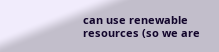can use renewable resources (so we are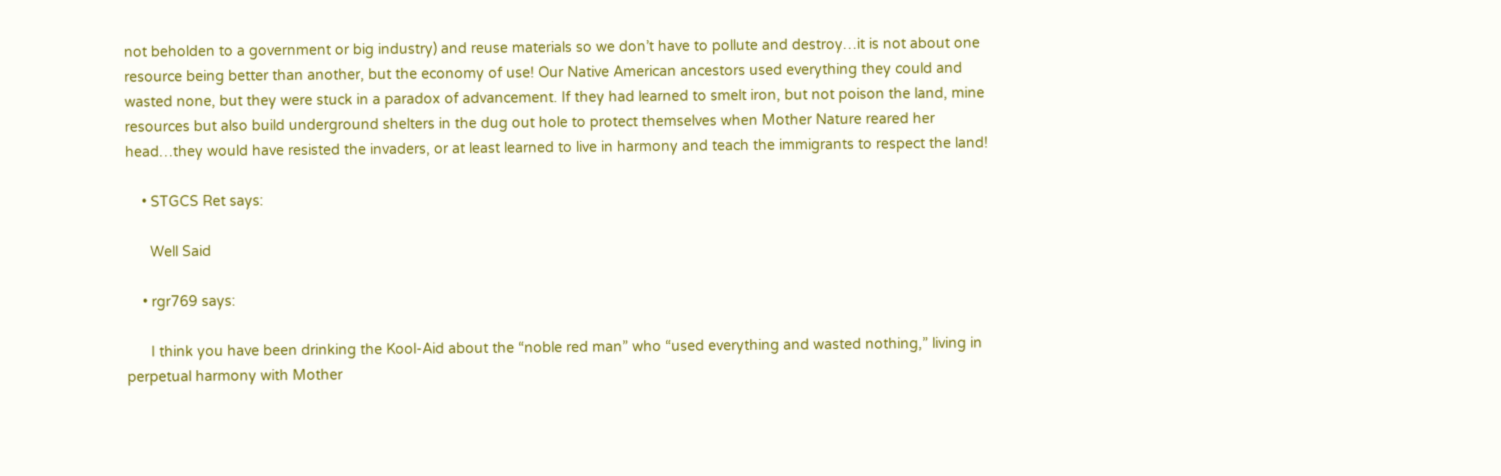not beholden to a government or big industry) and reuse materials so we don’t have to pollute and destroy…it is not about one resource being better than another, but the economy of use! Our Native American ancestors used everything they could and wasted none, but they were stuck in a paradox of advancement. If they had learned to smelt iron, but not poison the land, mine resources but also build underground shelters in the dug out hole to protect themselves when Mother Nature reared her head…they would have resisted the invaders, or at least learned to live in harmony and teach the immigrants to respect the land!

    • STGCS Ret says:

      Well Said

    • rgr769 says:

      I think you have been drinking the Kool-Aid about the “noble red man” who “used everything and wasted nothing,” living in perpetual harmony with Mother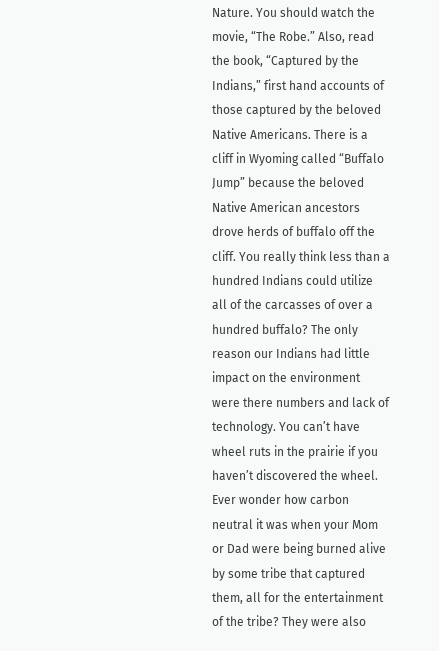Nature. You should watch the movie, “The Robe.” Also, read the book, “Captured by the Indians,” first hand accounts of those captured by the beloved Native Americans. There is a cliff in Wyoming called “Buffalo Jump” because the beloved Native American ancestors drove herds of buffalo off the cliff. You really think less than a hundred Indians could utilize all of the carcasses of over a hundred buffalo? The only reason our Indians had little impact on the environment were there numbers and lack of technology. You can’t have wheel ruts in the prairie if you haven’t discovered the wheel. Ever wonder how carbon neutral it was when your Mom or Dad were being burned alive by some tribe that captured them, all for the entertainment of the tribe? They were also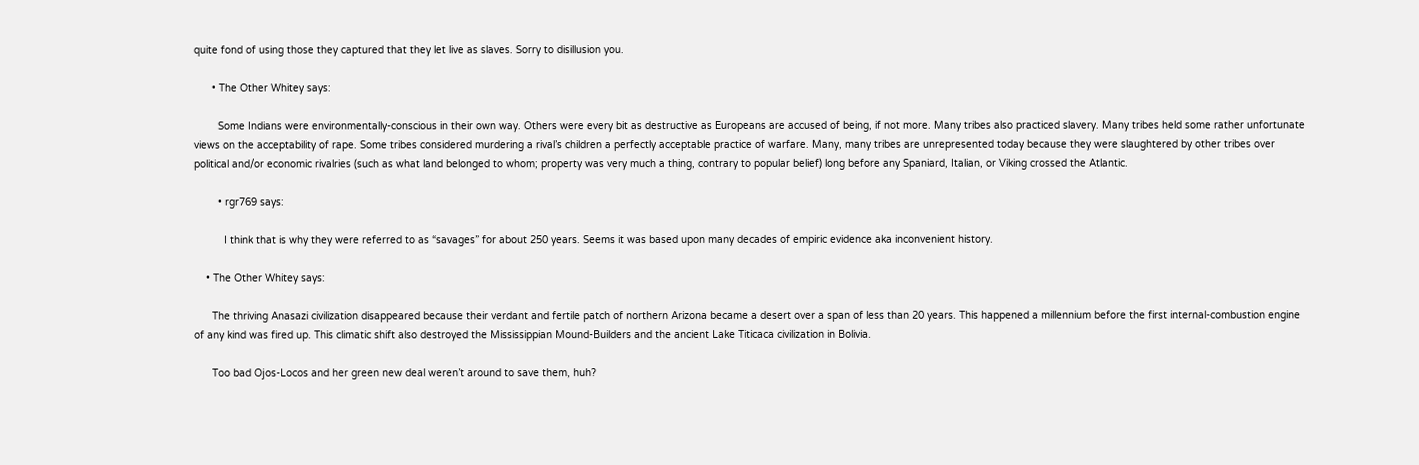quite fond of using those they captured that they let live as slaves. Sorry to disillusion you.

      • The Other Whitey says:

        Some Indians were environmentally-conscious in their own way. Others were every bit as destructive as Europeans are accused of being, if not more. Many tribes also practiced slavery. Many tribes held some rather unfortunate views on the acceptability of rape. Some tribes considered murdering a rival’s children a perfectly acceptable practice of warfare. Many, many tribes are unrepresented today because they were slaughtered by other tribes over political and/or economic rivalries (such as what land belonged to whom; property was very much a thing, contrary to popular belief) long before any Spaniard, Italian, or Viking crossed the Atlantic.

        • rgr769 says:

          I think that is why they were referred to as “savages” for about 250 years. Seems it was based upon many decades of empiric evidence aka inconvenient history.

    • The Other Whitey says:

      The thriving Anasazi civilization disappeared because their verdant and fertile patch of northern Arizona became a desert over a span of less than 20 years. This happened a millennium before the first internal-combustion engine of any kind was fired up. This climatic shift also destroyed the Mississippian Mound-Builders and the ancient Lake Titicaca civilization in Bolivia.

      Too bad Ojos-Locos and her green new deal weren’t around to save them, huh?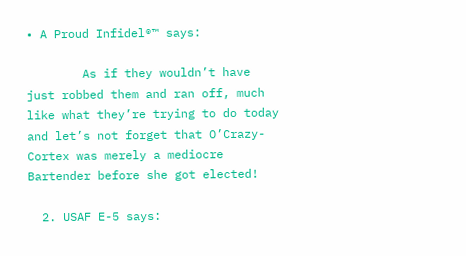• A Proud Infidel®™ says:

        As if they wouldn’t have just robbed them and ran off, much like what they’re trying to do today and let’s not forget that O’Crazy-Cortex was merely a mediocre Bartender before she got elected!

  2. USAF E-5 says: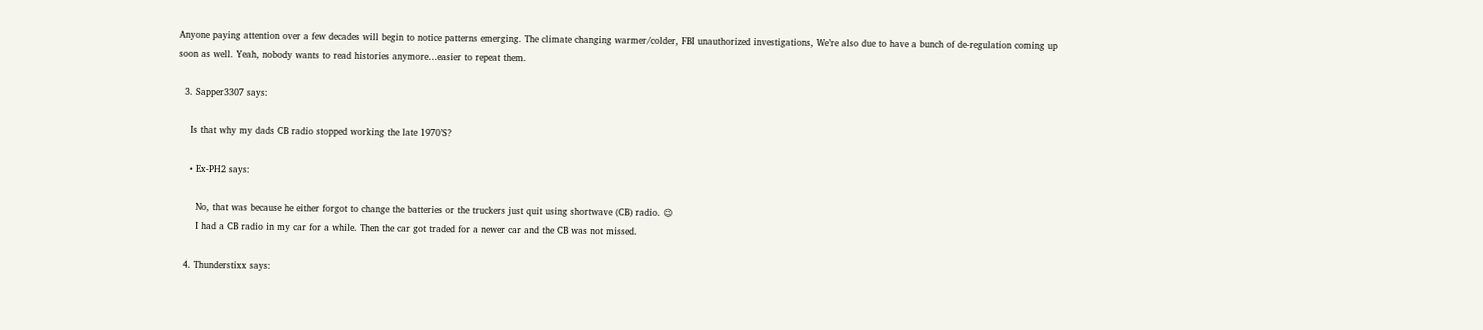Anyone paying attention over a few decades will begin to notice patterns emerging. The climate changing warmer/colder, FBI unauthorized investigations, We’re also due to have a bunch of de-regulation coming up soon as well. Yeah, nobody wants to read histories anymore…easier to repeat them.

  3. Sapper3307 says:

    Is that why my dads CB radio stopped working the late 1970’S?

    • Ex-PH2 says:

      No, that was because he either forgot to change the batteries or the truckers just quit using shortwave (CB) radio. 😉
      I had a CB radio in my car for a while. Then the car got traded for a newer car and the CB was not missed.

  4. Thunderstixx says: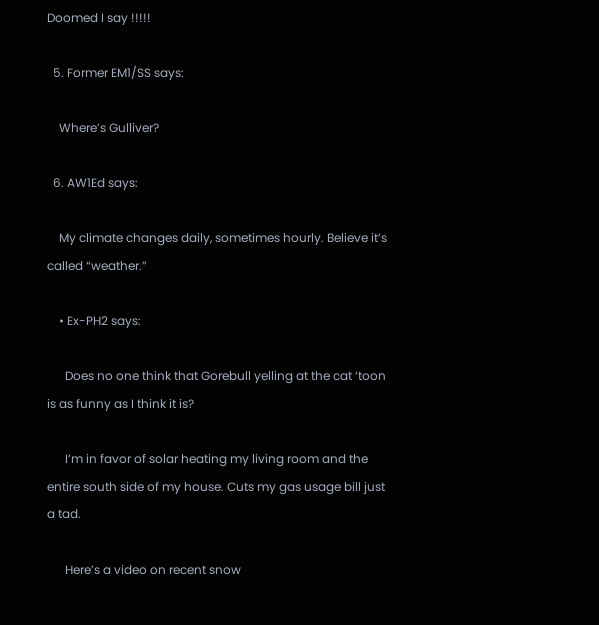Doomed I say !!!!!

  5. Former EM1/SS says:

    Where’s Gulliver?

  6. AW1Ed says:

    My climate changes daily, sometimes hourly. Believe it’s called “weather.”

    • Ex-PH2 says:

      Does no one think that Gorebull yelling at the cat ‘toon is as funny as I think it is?

      I’m in favor of solar heating my living room and the entire south side of my house. Cuts my gas usage bill just a tad.

      Here’s a video on recent snow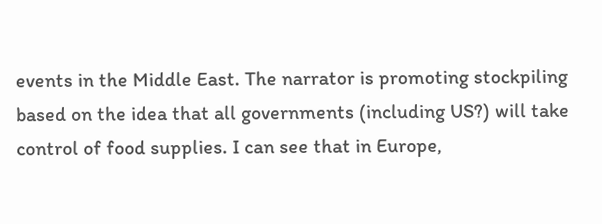events in the Middle East. The narrator is promoting stockpiling based on the idea that all governments (including US?) will take control of food supplies. I can see that in Europe,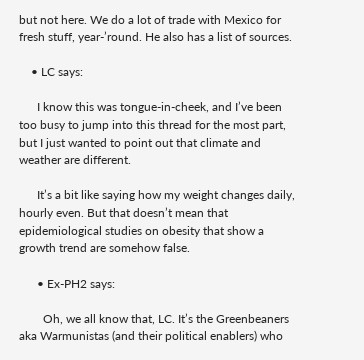but not here. We do a lot of trade with Mexico for fresh stuff, year-’round. He also has a list of sources.

    • LC says:

      I know this was tongue-in-cheek, and I’ve been too busy to jump into this thread for the most part, but I just wanted to point out that climate and weather are different.

      It’s a bit like saying how my weight changes daily, hourly even. But that doesn’t mean that epidemiological studies on obesity that show a growth trend are somehow false.

      • Ex-PH2 says:

        Oh, we all know that, LC. It’s the Greenbeaners aka Warmunistas (and their political enablers) who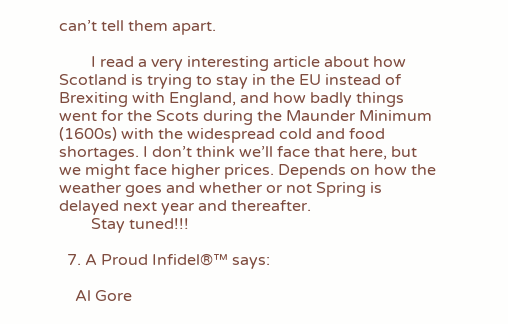can’t tell them apart.

        I read a very interesting article about how Scotland is trying to stay in the EU instead of Brexiting with England, and how badly things went for the Scots during the Maunder Minimum (1600s) with the widespread cold and food shortages. I don’t think we’ll face that here, but we might face higher prices. Depends on how the weather goes and whether or not Spring is delayed next year and thereafter.
        Stay tuned!!!

  7. A Proud Infidel®™ says:

    Al Gore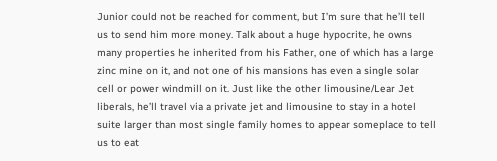Junior could not be reached for comment, but I’m sure that he’ll tell us to send him more money. Talk about a huge hypocrite, he owns many properties he inherited from his Father, one of which has a large zinc mine on it, and not one of his mansions has even a single solar cell or power windmill on it. Just like the other limousine/Lear Jet liberals, he’ll travel via a private jet and limousine to stay in a hotel suite larger than most single family homes to appear someplace to tell us to eat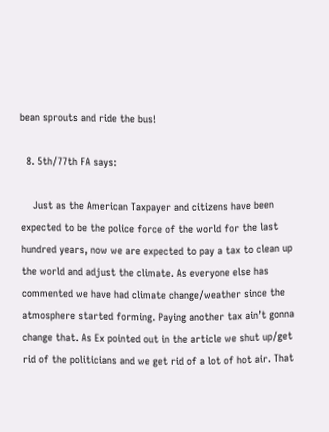bean sprouts and ride the bus!

  8. 5th/77th FA says:

    Just as the American Taxpayer and citizens have been expected to be the police force of the world for the last hundred years, now we are expected to pay a tax to clean up the world and adjust the climate. As everyone else has commented we have had climate change/weather since the atmosphere started forming. Paying another tax ain’t gonna change that. As Ex pointed out in the article we shut up/get rid of the politicians and we get rid of a lot of hot air. That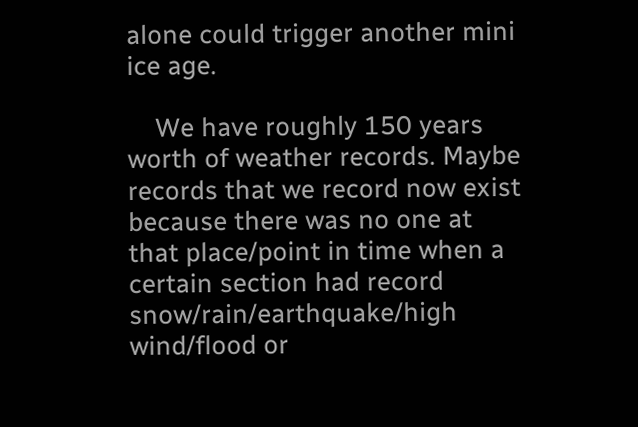alone could trigger another mini ice age.

    We have roughly 150 years worth of weather records. Maybe records that we record now exist because there was no one at that place/point in time when a certain section had record snow/rain/earthquake/high wind/flood or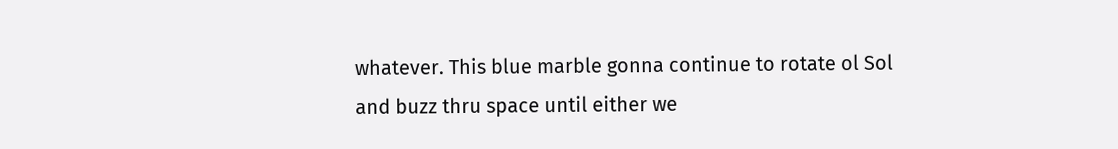whatever. This blue marble gonna continue to rotate ol Sol and buzz thru space until either we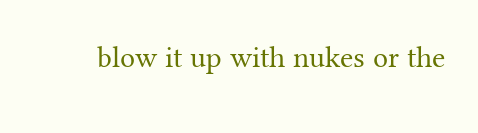blow it up with nukes or the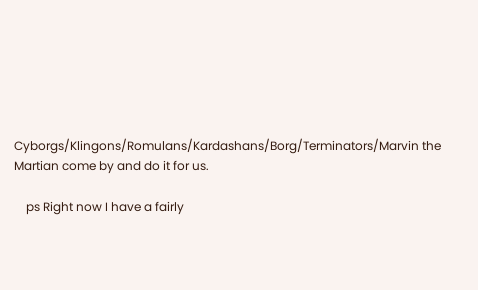Cyborgs/Klingons/Romulans/Kardashans/Borg/Terminators/Marvin the Martian come by and do it for us.

    ps Right now I have a fairly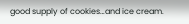good supply of cookies…and ice cream.